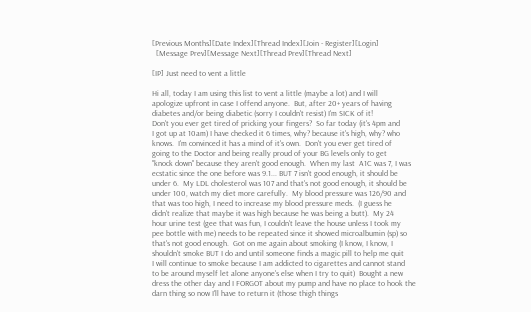[Previous Months][Date Index][Thread Index][Join - Register][Login]
  [Message Prev][Message Next][Thread Prev][Thread Next]

[IP] Just need to vent a little

Hi all, today I am using this list to vent a little (maybe a lot) and I will
apologize upfront in case I offend anyone.  But, after 20+ years of having
diabetes and/or being diabetic (sorry I couldn't resist) I'm SICK of it!
Don't you ever get tired of pricking your fingers?  So far today (it's 4pm and
I got up at 10am) I have checked it 6 times, why? because it's high, why? who
knows.  I'm convinced it has a mind of it's own.  Don't you ever get tired of
going to the Doctor and being really proud of your BG levels only to get
"knock down" because they aren't good enough.  When my last  A1C was 7, I was
ecstatic since the one before was 9.1... BUT 7 isn't good enough, it should be
under 6.  My LDL cholesterol was 107 and that's not good enough, it should be
under 100, watch my diet more carefully.  My blood pressure was 126/90 and
that was too high, I need to increase my blood pressure meds.  (I guess he
didn't realize that maybe it was high because he was being a butt).  My 24
hour urine test (gee that was fun, I couldn't leave the house unless I took my
pee bottle with me) needs to be repeated since it showed microalbumin (sp) so
that's not good enough.  Got on me again about smoking (I know, I know, I
shouldn't smoke BUT I do and until someone finds a magic pill to help me quit
I will continue to smoke because I am addicted to cigarettes and cannot stand
to be around myself let alone anyone's else when I try to quit)  Bought a new
dress the other day and I FORGOT about my pump and have no place to hook the
darn thing so now I'll have to return it (those thigh things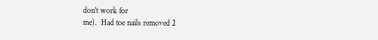don't work for
me).  Had toe nails removed 2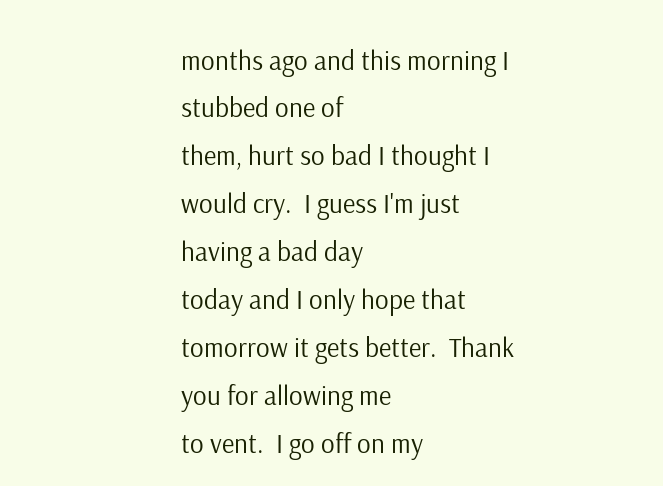months ago and this morning I stubbed one of
them, hurt so bad I thought I would cry.  I guess I'm just having a bad day
today and I only hope that tomorrow it gets better.  Thank you for allowing me
to vent.  I go off on my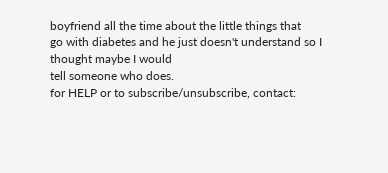boyfriend all the time about the little things that
go with diabetes and he just doesn't understand so I thought maybe I would
tell someone who does.
for HELP or to subscribe/unsubscribe, contact: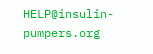HELP@insulin-pumpers.org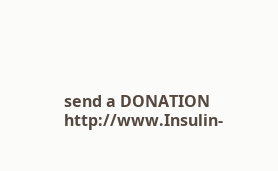send a DONATION http://www.Insulin-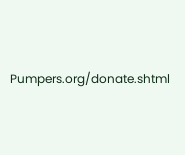Pumpers.org/donate.shtml